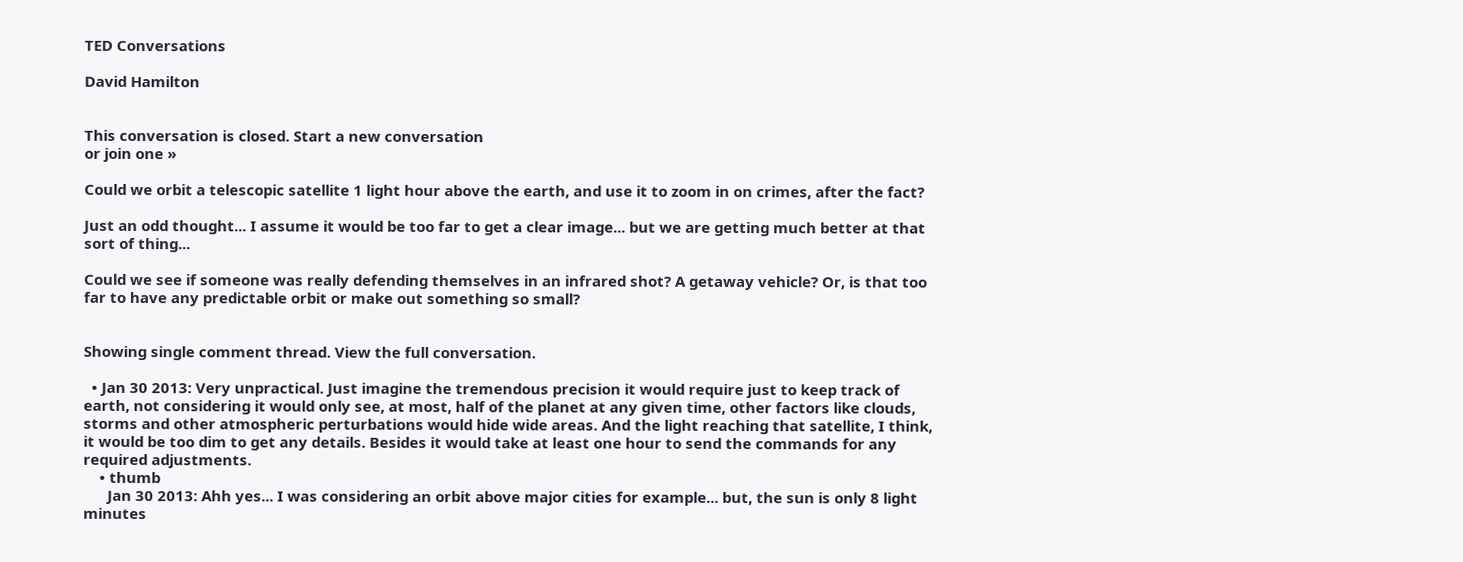TED Conversations

David Hamilton


This conversation is closed. Start a new conversation
or join one »

Could we orbit a telescopic satellite 1 light hour above the earth, and use it to zoom in on crimes, after the fact?

Just an odd thought... I assume it would be too far to get a clear image... but we are getting much better at that sort of thing...

Could we see if someone was really defending themselves in an infrared shot? A getaway vehicle? Or, is that too far to have any predictable orbit or make out something so small?


Showing single comment thread. View the full conversation.

  • Jan 30 2013: Very unpractical. Just imagine the tremendous precision it would require just to keep track of earth, not considering it would only see, at most, half of the planet at any given time, other factors like clouds, storms and other atmospheric perturbations would hide wide areas. And the light reaching that satellite, I think, it would be too dim to get any details. Besides it would take at least one hour to send the commands for any required adjustments.
    • thumb
      Jan 30 2013: Ahh yes... I was considering an orbit above major cities for example... but, the sun is only 8 light minutes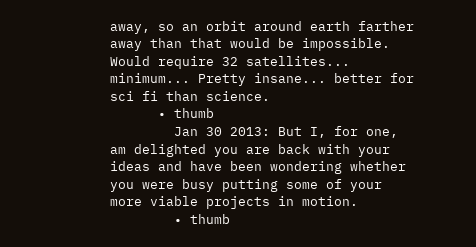away, so an orbit around earth farther away than that would be impossible. Would require 32 satellites... minimum... Pretty insane... better for sci fi than science.
      • thumb
        Jan 30 2013: But I, for one, am delighted you are back with your ideas and have been wondering whether you were busy putting some of your more viable projects in motion.
        • thumb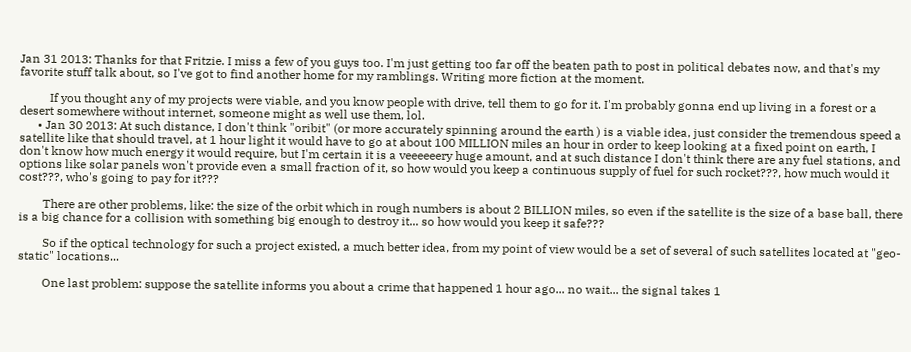Jan 31 2013: Thanks for that Fritzie. I miss a few of you guys too. I'm just getting too far off the beaten path to post in political debates now, and that's my favorite stuff talk about, so I've got to find another home for my ramblings. Writing more fiction at the moment.

          If you thought any of my projects were viable, and you know people with drive, tell them to go for it. I'm probably gonna end up living in a forest or a desert somewhere without internet, someone might as well use them, lol.
      • Jan 30 2013: At such distance, I don't think "oribit" (or more accurately spinning around the earth ) is a viable idea, just consider the tremendous speed a satellite like that should travel, at 1 hour light it would have to go at about 100 MILLION miles an hour in order to keep looking at a fixed point on earth, I don't know how much energy it would require, but I'm certain it is a veeeeeery huge amount, and at such distance I don't think there are any fuel stations, and options like solar panels won't provide even a small fraction of it, so how would you keep a continuous supply of fuel for such rocket???, how much would it cost???, who's going to pay for it???

        There are other problems, like: the size of the orbit which in rough numbers is about 2 BILLION miles, so even if the satellite is the size of a base ball, there is a big chance for a collision with something big enough to destroy it... so how would you keep it safe???

        So if the optical technology for such a project existed, a much better idea, from my point of view would be a set of several of such satellites located at "geo-static" locations...

        One last problem: suppose the satellite informs you about a crime that happened 1 hour ago... no wait... the signal takes 1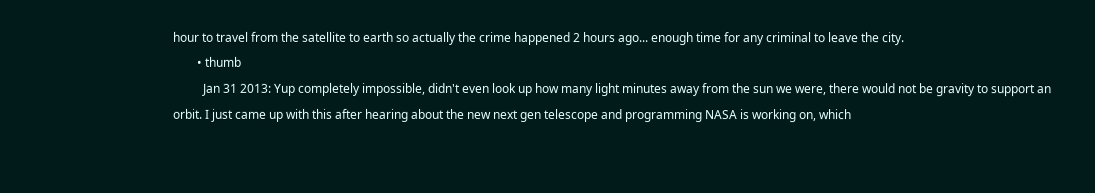hour to travel from the satellite to earth so actually the crime happened 2 hours ago... enough time for any criminal to leave the city.
        • thumb
          Jan 31 2013: Yup completely impossible, didn't even look up how many light minutes away from the sun we were, there would not be gravity to support an orbit. I just came up with this after hearing about the new next gen telescope and programming NASA is working on, which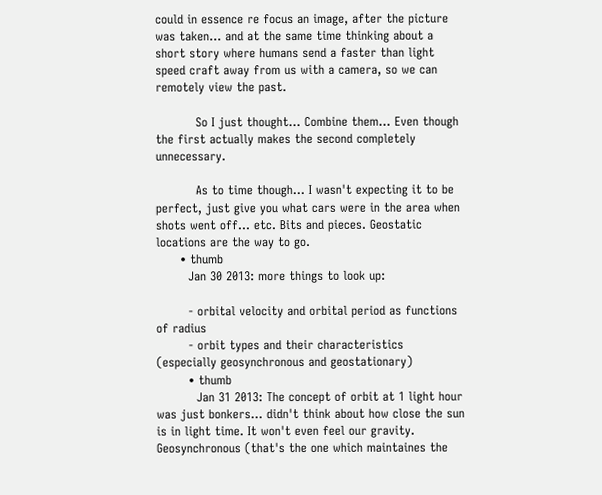could in essence re focus an image, after the picture was taken... and at the same time thinking about a short story where humans send a faster than light speed craft away from us with a camera, so we can remotely view the past.

          So I just thought... Combine them... Even though the first actually makes the second completely unnecessary.

          As to time though... I wasn't expecting it to be perfect, just give you what cars were in the area when shots went off... etc. Bits and pieces. Geostatic locations are the way to go.
      • thumb
        Jan 30 2013: more things to look up:

        - orbital velocity and orbital period as functions of radius
        - orbit types and their characteristics (especially geosynchronous and geostationary)
        • thumb
          Jan 31 2013: The concept of orbit at 1 light hour was just bonkers... didn't think about how close the sun is in light time. It won't even feel our gravity. Geosynchronous (that's the one which maintaines the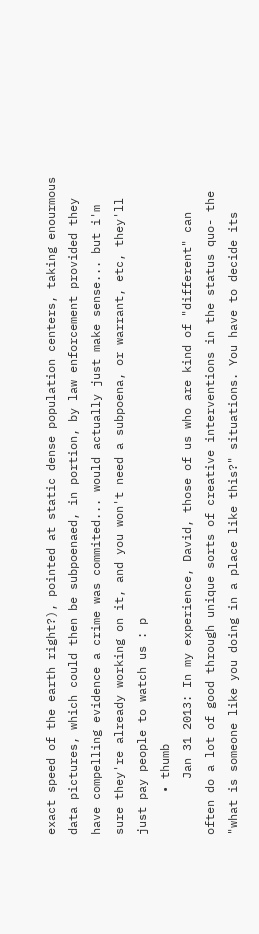exact speed of the earth right?), pointed at static dense population centers, taking enourmous data pictures, which could then be subpoenaed, in portion, by law enforcement provided they have compelling evidence a crime was commited... would actually just make sense... but i'm sure they're already working on it, and you won't need a subpoena, or warrant, etc, they'll just pay people to watch us : p
      • thumb
        Jan 31 2013: In my experience, David, those of us who are kind of "different" can often do a lot of good through unique sorts of creative interventions in the status quo- the "what is someone like you doing in a place like this?" situations. You have to decide its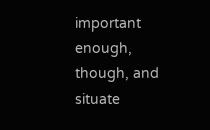important enough, though, and situate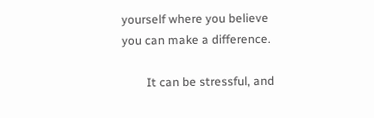yourself where you believe you can make a difference.

        It can be stressful, and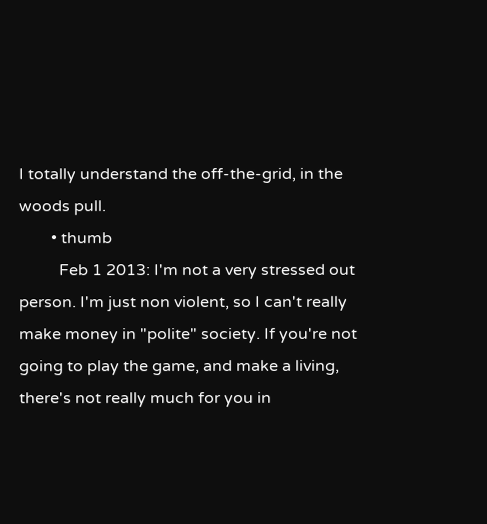I totally understand the off-the-grid, in the woods pull.
        • thumb
          Feb 1 2013: I'm not a very stressed out person. I'm just non violent, so I can't really make money in "polite" society. If you're not going to play the game, and make a living, there's not really much for you in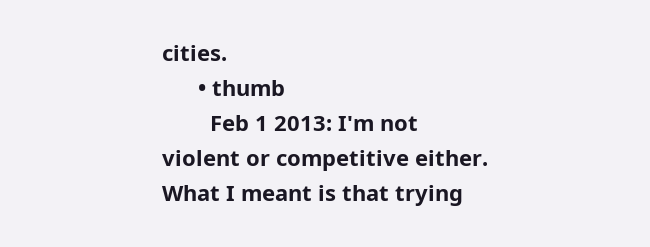cities.
      • thumb
        Feb 1 2013: I'm not violent or competitive either. What I meant is that trying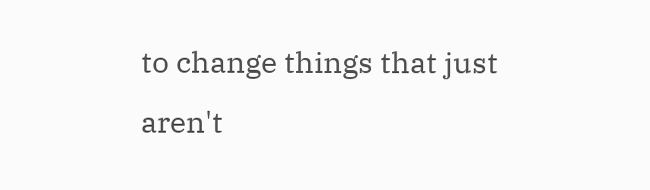to change things that just aren't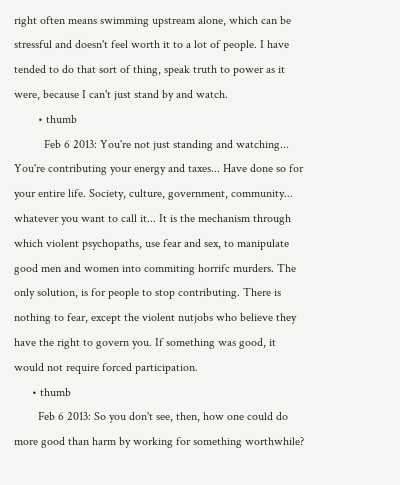right often means swimming upstream alone, which can be stressful and doesn't feel worth it to a lot of people. I have tended to do that sort of thing, speak truth to power as it were, because I can't just stand by and watch.
        • thumb
          Feb 6 2013: You're not just standing and watching... You're contributing your energy and taxes... Have done so for your entire life. Society, culture, government, community... whatever you want to call it... It is the mechanism through which violent psychopaths, use fear and sex, to manipulate good men and women into commiting horrifc murders. The only solution, is for people to stop contributing. There is nothing to fear, except the violent nutjobs who believe they have the right to govern you. If something was good, it would not require forced participation.
      • thumb
        Feb 6 2013: So you don't see, then, how one could do more good than harm by working for something worthwhile?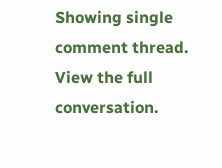Showing single comment thread. View the full conversation.